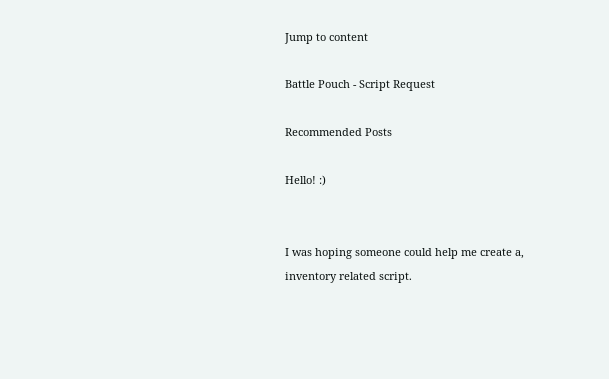Jump to content

Battle Pouch - Script Request

Recommended Posts

Hello! :)


I was hoping someone could help me create a, inventory related script.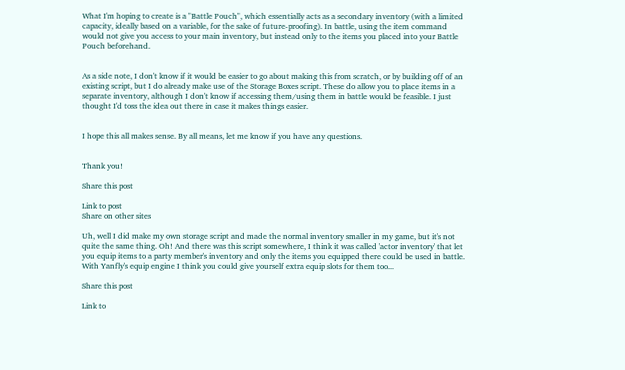What I'm hoping to create is a "Battle Pouch", which essentially acts as a secondary inventory (with a limited capacity, ideally based on a variable, for the sake of future-proofing). In battle, using the item command would not give you access to your main inventory, but instead only to the items you placed into your Battle Pouch beforehand.


As a side note, I don't know if it would be easier to go about making this from scratch, or by building off of an existing script, but I do already make use of the Storage Boxes script. These do allow you to place items in a separate inventory, although I don't know if accessing them/using them in battle would be feasible. I just thought I'd toss the idea out there in case it makes things easier.


I hope this all makes sense. By all means, let me know if you have any questions.


Thank you!

Share this post

Link to post
Share on other sites

Uh, well I did make my own storage script and made the normal inventory smaller in my game, but it's not quite the same thing. Oh! And there was this script somewhere, I think it was called 'actor inventory' that let you equip items to a party member's inventory and only the items you equipped there could be used in battle. With Yanfly's equip engine I think you could give yourself extra equip slots for them too...

Share this post

Link to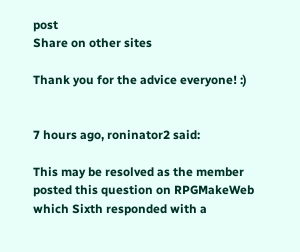post
Share on other sites

Thank you for the advice everyone! :)


7 hours ago, roninator2 said:

This may be resolved as the member posted this question on RPGMakeWeb which Sixth responded with a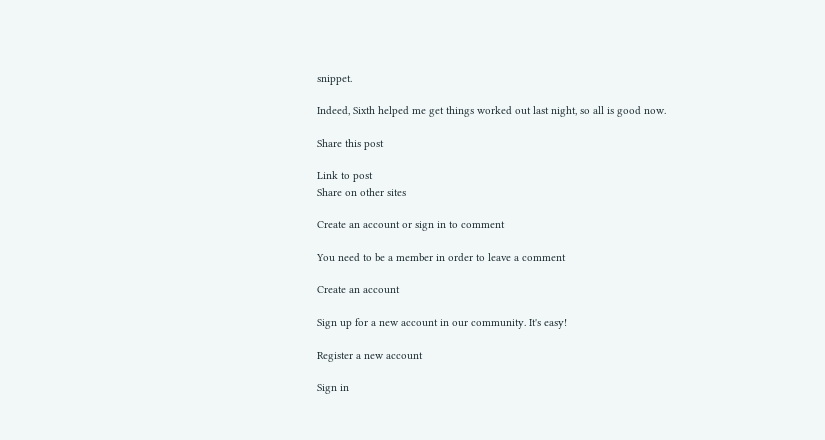snippet.

Indeed, Sixth helped me get things worked out last night, so all is good now.

Share this post

Link to post
Share on other sites

Create an account or sign in to comment

You need to be a member in order to leave a comment

Create an account

Sign up for a new account in our community. It's easy!

Register a new account

Sign in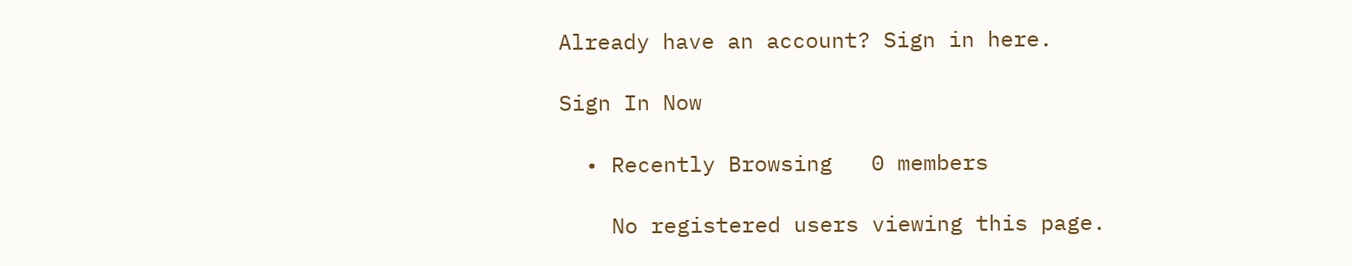Already have an account? Sign in here.

Sign In Now

  • Recently Browsing   0 members

    No registered users viewing this page.